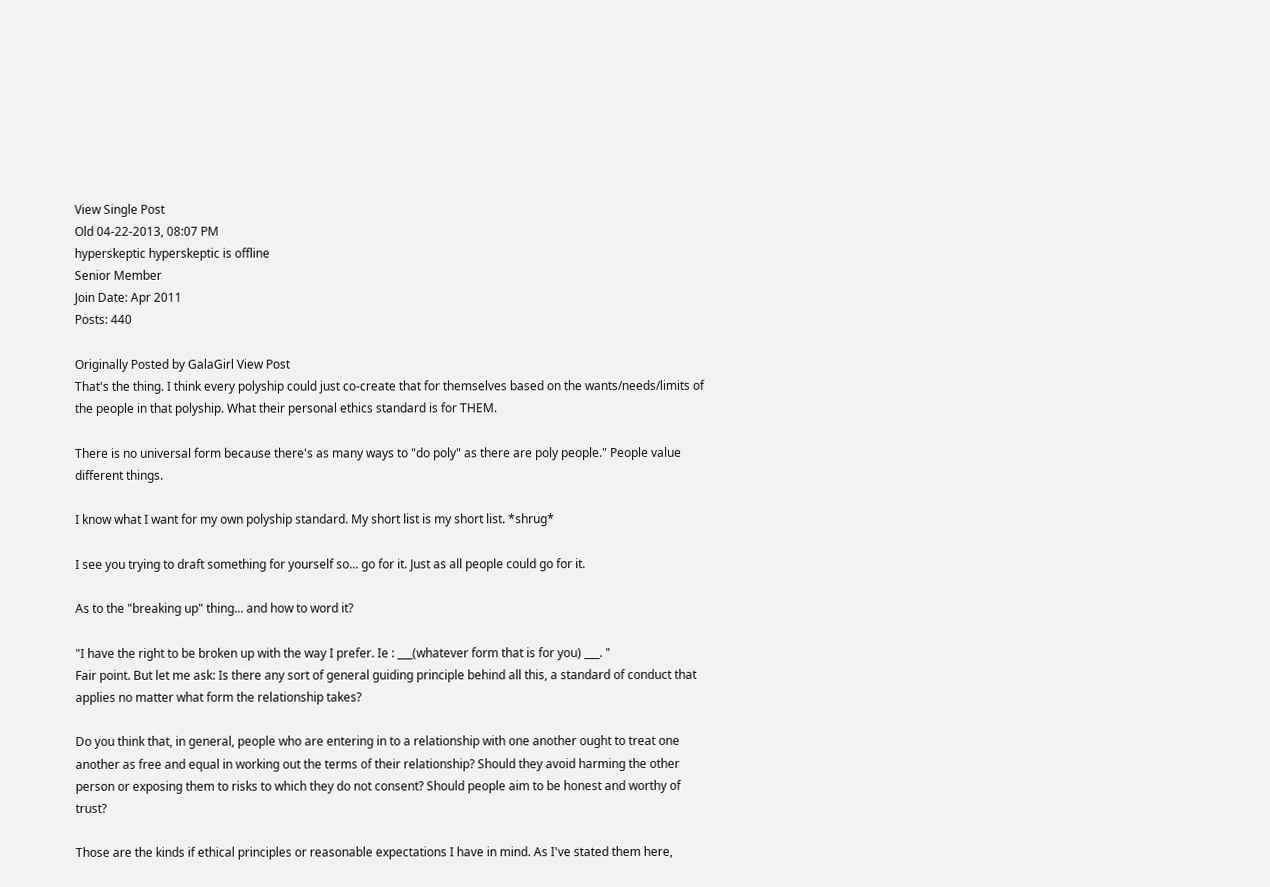View Single Post
Old 04-22-2013, 08:07 PM
hyperskeptic hyperskeptic is offline
Senior Member
Join Date: Apr 2011
Posts: 440

Originally Posted by GalaGirl View Post
That's the thing. I think every polyship could just co-create that for themselves based on the wants/needs/limits of the people in that polyship. What their personal ethics standard is for THEM.

There is no universal form because there's as many ways to "do poly" as there are poly people." People value different things.

I know what I want for my own polyship standard. My short list is my short list. *shrug*

I see you trying to draft something for yourself so... go for it. Just as all people could go for it.

As to the "breaking up" thing... and how to word it?

"I have the right to be broken up with the way I prefer. Ie : ___(whatever form that is for you) ___. "
Fair point. But let me ask: Is there any sort of general guiding principle behind all this, a standard of conduct that applies no matter what form the relationship takes?

Do you think that, in general, people who are entering in to a relationship with one another ought to treat one another as free and equal in working out the terms of their relationship? Should they avoid harming the other person or exposing them to risks to which they do not consent? Should people aim to be honest and worthy of trust?

Those are the kinds if ethical principles or reasonable expectations I have in mind. As I've stated them here,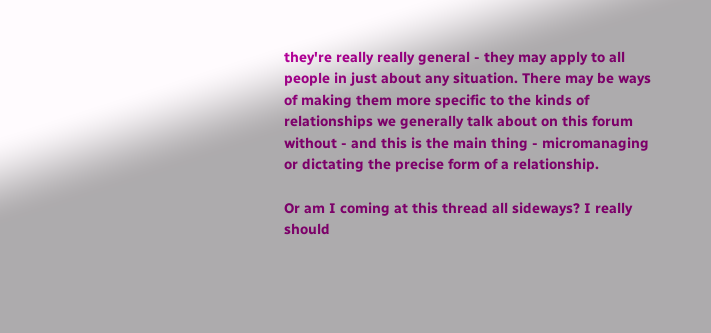they're really really general - they may apply to all people in just about any situation. There may be ways of making them more specific to the kinds of relationships we generally talk about on this forum without - and this is the main thing - micromanaging or dictating the precise form of a relationship.

Or am I coming at this thread all sideways? I really should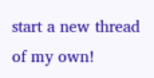start a new thread of my own!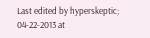Last edited by hyperskeptic; 04-22-2013 at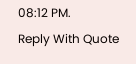08:12 PM.
Reply With Quote